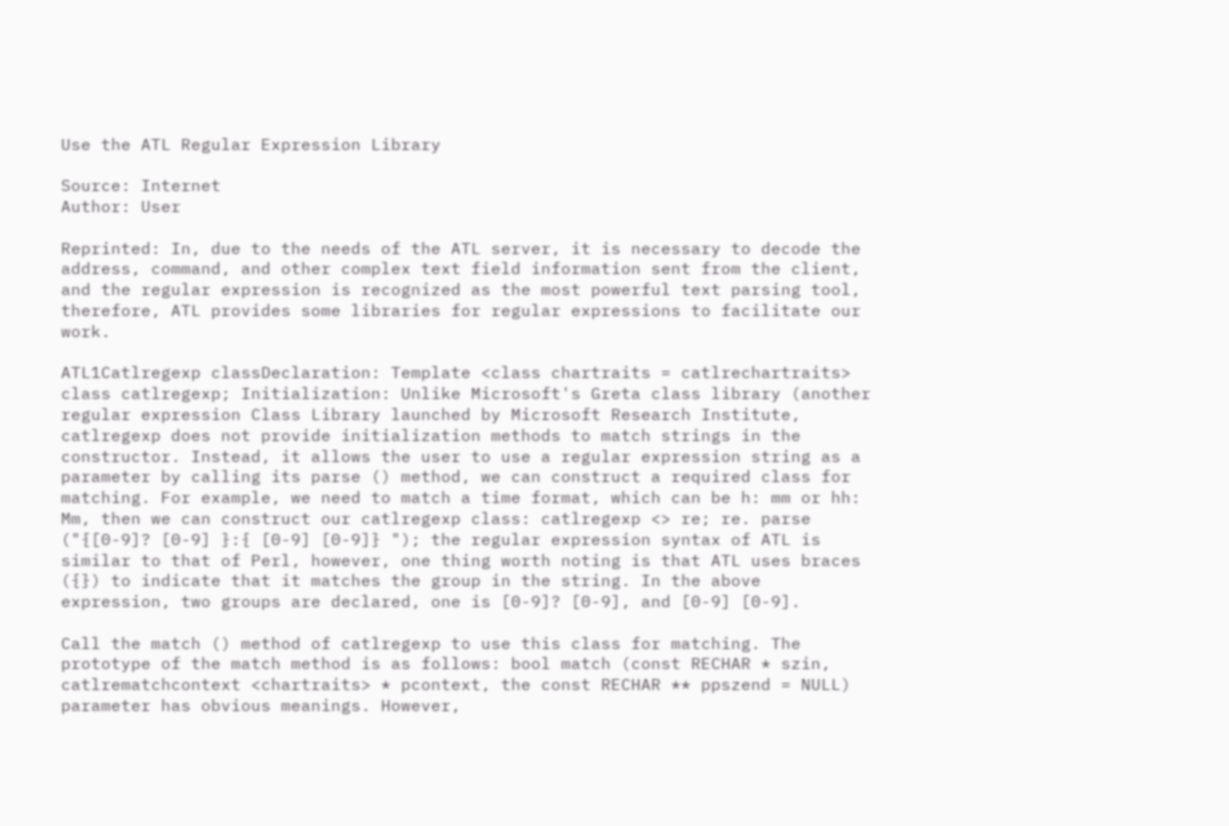Use the ATL Regular Expression Library

Source: Internet
Author: User

Reprinted: In, due to the needs of the ATL server, it is necessary to decode the address, command, and other complex text field information sent from the client, and the regular expression is recognized as the most powerful text parsing tool, therefore, ATL provides some libraries for regular expressions to facilitate our work.

ATL1Catlregexp classDeclaration: Template <class chartraits = catlrechartraits> class catlregexp; Initialization: Unlike Microsoft's Greta class library (another regular expression Class Library launched by Microsoft Research Institute, catlregexp does not provide initialization methods to match strings in the constructor. Instead, it allows the user to use a regular expression string as a parameter by calling its parse () method, we can construct a required class for matching. For example, we need to match a time format, which can be h: mm or hh: Mm, then we can construct our catlregexp class: catlregexp <> re; re. parse ("{[0-9]? [0-9] }:{ [0-9] [0-9]} "); the regular expression syntax of ATL is similar to that of Perl, however, one thing worth noting is that ATL uses braces ({}) to indicate that it matches the group in the string. In the above expression, two groups are declared, one is [0-9]? [0-9], and [0-9] [0-9].

Call the match () method of catlregexp to use this class for matching. The prototype of the match method is as follows: bool match (const RECHAR * szin, catlrematchcontext <chartraits> * pcontext, the const RECHAR ** ppszend = NULL) parameter has obvious meanings. However,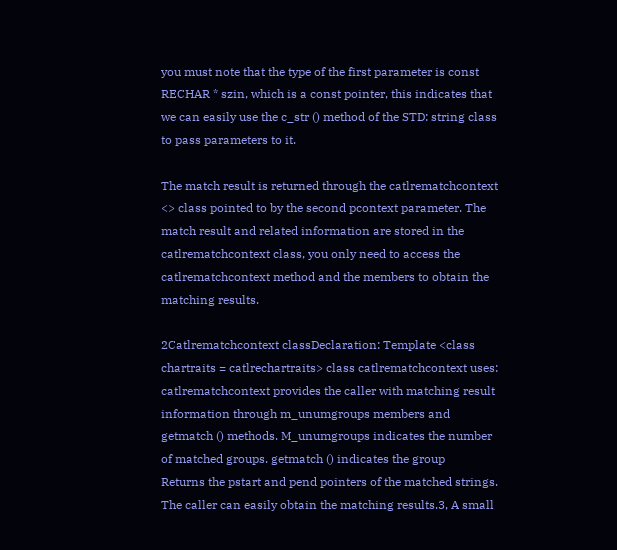you must note that the type of the first parameter is const RECHAR * szin, which is a const pointer, this indicates that we can easily use the c_str () method of the STD: string class to pass parameters to it.

The match result is returned through the catlrematchcontext <> class pointed to by the second pcontext parameter. The match result and related information are stored in the catlrematchcontext class, you only need to access the catlrematchcontext method and the members to obtain the matching results.

2Catlrematchcontext classDeclaration: Template <class chartraits = catlrechartraits> class catlrematchcontext uses: catlrematchcontext provides the caller with matching result information through m_unumgroups members and getmatch () methods. M_unumgroups indicates the number of matched groups. getmatch () indicates the group
Returns the pstart and pend pointers of the matched strings. The caller can easily obtain the matching results.3, A small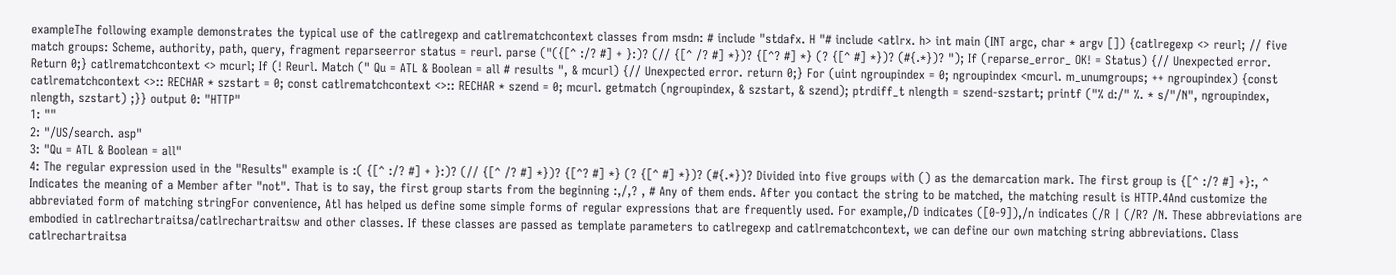exampleThe following example demonstrates the typical use of the catlregexp and catlrematchcontext classes from msdn: # include "stdafx. H "# include <atlrx. h> int main (INT argc, char * argv []) {catlregexp <> reurl; // five match groups: Scheme, authority, path, query, fragment reparseerror status = reurl. parse ("({[^ :/? #] + }:)? (// {[^ /? #] *})? {[^? #] *} (? {[^ #] *})? (#{.*})? "); If (reparse_error_ OK! = Status) {// Unexpected error. Return 0;} catlrematchcontext <> mcurl; If (! Reurl. Match (" Qu = ATL & Boolean = all # results ", & mcurl) {// Unexpected error. return 0;} For (uint ngroupindex = 0; ngroupindex <mcurl. m_unumgroups; ++ ngroupindex) {const catlrematchcontext <>:: RECHAR * szstart = 0; const catlrematchcontext <>:: RECHAR * szend = 0; mcurl. getmatch (ngroupindex, & szstart, & szend); ptrdiff_t nlength = szend-szstart; printf ("% d:/" %. * s/"/N", ngroupindex, nlength, szstart) ;}} output 0: "HTTP"
1: ""
2: "/US/search. asp"
3: "Qu = ATL & Boolean = all"
4: The regular expression used in the "Results" example is :( {[^ :/? #] + }:)? (// {[^ /? #] *})? {[^? #] *} (? {[^ #] *})? (#{.*})? Divided into five groups with () as the demarcation mark. The first group is {[^ :/? #] +}:, ^ Indicates the meaning of a Member after "not". That is to say, the first group starts from the beginning :,/,? , # Any of them ends. After you contact the string to be matched, the matching result is HTTP.4And customize the abbreviated form of matching stringFor convenience, Atl has helped us define some simple forms of regular expressions that are frequently used. For example,/D indicates ([0-9]),/n indicates (/R | (/R? /N. These abbreviations are embodied in catlrechartraitsa/catlrechartraitsw and other classes. If these classes are passed as template parameters to catlregexp and catlrematchcontext, we can define our own matching string abbreviations. Class catlrechartraitsa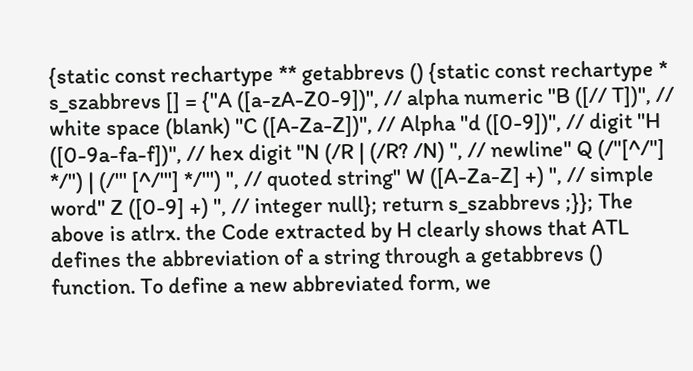{static const rechartype ** getabbrevs () {static const rechartype * s_szabbrevs [] = {"A ([a-zA-Z0-9])", // alpha numeric "B ([// T])", // white space (blank) "C ([A-Za-Z])", // Alpha "d ([0-9])", // digit "H ([0-9a-fa-f])", // hex digit "N (/R | (/R? /N) ", // newline" Q (/"[^/"] */") | (/''' [^/'''] */''') ", // quoted string" W ([A-Za-Z] +) ", // simple word" Z ([0-9] +) ", // integer null}; return s_szabbrevs ;}}; The above is atlrx. the Code extracted by H clearly shows that ATL defines the abbreviation of a string through a getabbrevs () function. To define a new abbreviated form, we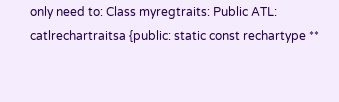only need to: Class myregtraits: Public ATL: catlrechartraitsa {public: static const rechartype **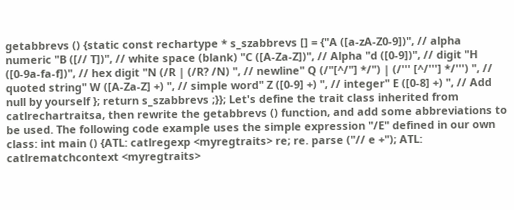getabbrevs () {static const rechartype * s_szabbrevs [] = {"A ([a-zA-Z0-9])", // alpha numeric "B ([// T])", // white space (blank) "C ([A-Za-Z])", // Alpha "d ([0-9])", // digit "H ([0-9a-fa-f])", // hex digit "N (/R | (/R? /N) ", // newline" Q (/"[^/"] */") | (/''' [^/'''] */''') ", // quoted string" W ([A-Za-Z] +) ", // simple word" Z ([0-9] +) ", // integer" E ([0-8] +) ", // Add null by yourself }; return s_szabbrevs ;}}; Let's define the trait class inherited from catlrechartraitsa, then rewrite the getabbrevs () function, and add some abbreviations to be used. The following code example uses the simple expression "/E" defined in our own class: int main () {ATL: catlregexp <myregtraits> re; re. parse ("// e +"); ATL: catlrematchcontext <myregtraits>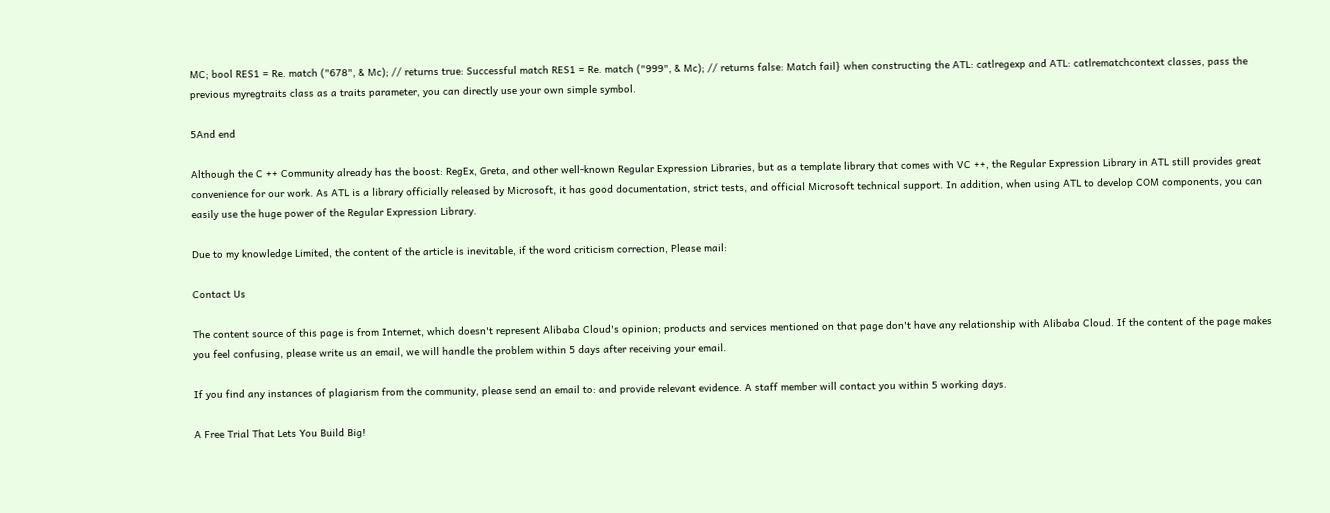MC; bool RES1 = Re. match ("678", & Mc); // returns true: Successful match RES1 = Re. match ("999", & Mc); // returns false: Match fail} when constructing the ATL: catlregexp and ATL: catlrematchcontext classes, pass the previous myregtraits class as a traits parameter, you can directly use your own simple symbol.

5And end

Although the C ++ Community already has the boost: RegEx, Greta, and other well-known Regular Expression Libraries, but as a template library that comes with VC ++, the Regular Expression Library in ATL still provides great convenience for our work. As ATL is a library officially released by Microsoft, it has good documentation, strict tests, and official Microsoft technical support. In addition, when using ATL to develop COM components, you can easily use the huge power of the Regular Expression Library.

Due to my knowledge Limited, the content of the article is inevitable, if the word criticism correction, Please mail:

Contact Us

The content source of this page is from Internet, which doesn't represent Alibaba Cloud's opinion; products and services mentioned on that page don't have any relationship with Alibaba Cloud. If the content of the page makes you feel confusing, please write us an email, we will handle the problem within 5 days after receiving your email.

If you find any instances of plagiarism from the community, please send an email to: and provide relevant evidence. A staff member will contact you within 5 working days.

A Free Trial That Lets You Build Big!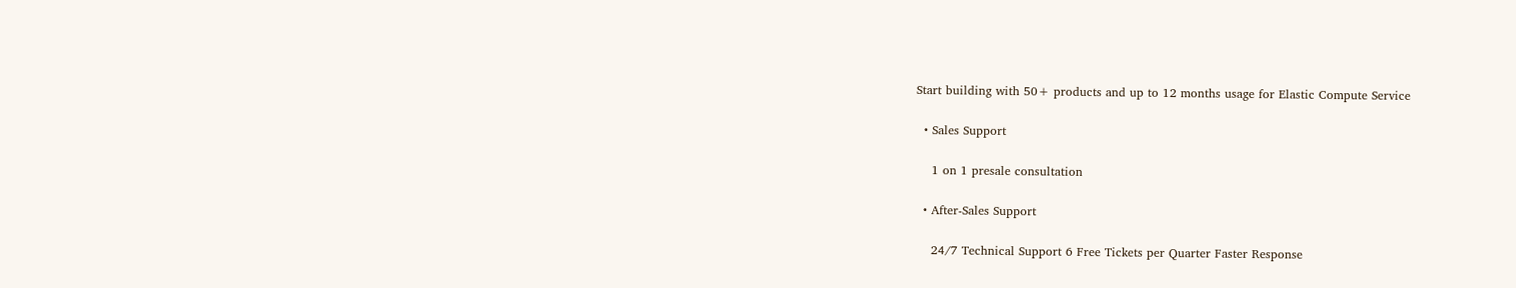Start building with 50+ products and up to 12 months usage for Elastic Compute Service

  • Sales Support

    1 on 1 presale consultation

  • After-Sales Support

    24/7 Technical Support 6 Free Tickets per Quarter Faster Response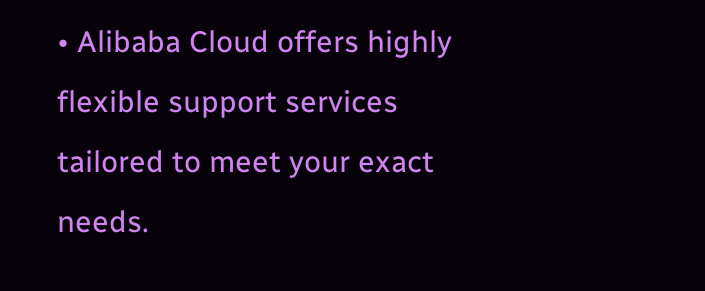• Alibaba Cloud offers highly flexible support services tailored to meet your exact needs.